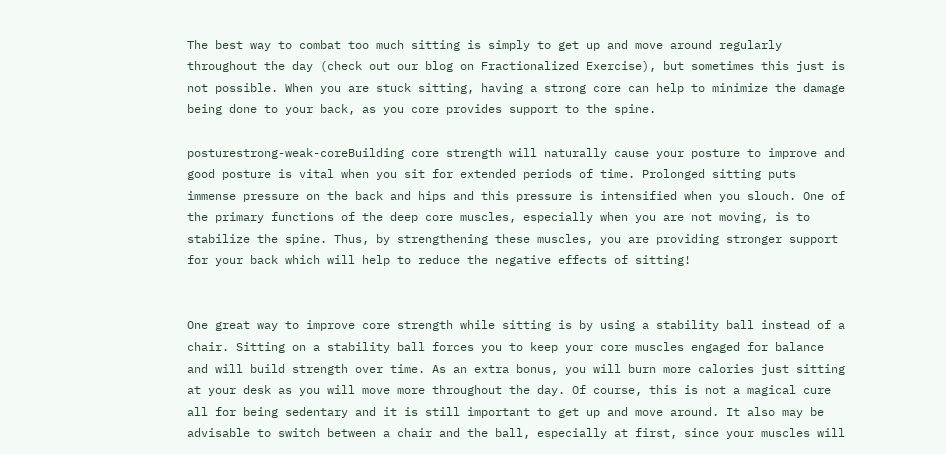The best way to combat too much sitting is simply to get up and move around regularly throughout the day (check out our blog on Fractionalized Exercise), but sometimes this just is not possible. When you are stuck sitting, having a strong core can help to minimize the damage being done to your back, as you core provides support to the spine.

posturestrong-weak-coreBuilding core strength will naturally cause your posture to improve and good posture is vital when you sit for extended periods of time. Prolonged sitting puts immense pressure on the back and hips and this pressure is intensified when you slouch. One of the primary functions of the deep core muscles, especially when you are not moving, is to stabilize the spine. Thus, by strengthening these muscles, you are providing stronger support for your back which will help to reduce the negative effects of sitting!


One great way to improve core strength while sitting is by using a stability ball instead of a chair. Sitting on a stability ball forces you to keep your core muscles engaged for balance and will build strength over time. As an extra bonus, you will burn more calories just sitting at your desk as you will move more throughout the day. Of course, this is not a magical cure all for being sedentary and it is still important to get up and move around. It also may be advisable to switch between a chair and the ball, especially at first, since your muscles will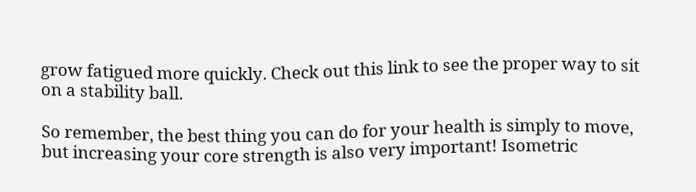grow fatigued more quickly. Check out this link to see the proper way to sit on a stability ball.

So remember, the best thing you can do for your health is simply to move, but increasing your core strength is also very important! Isometric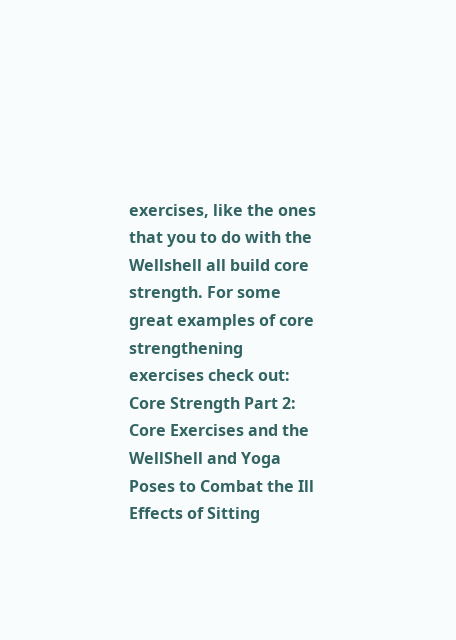exercises, like the ones that you to do with the Wellshell all build core strength. For some great examples of core strengthening exercises check out: Core Strength Part 2: Core Exercises and the WellShell and Yoga Poses to Combat the Ill Effects of Sitting